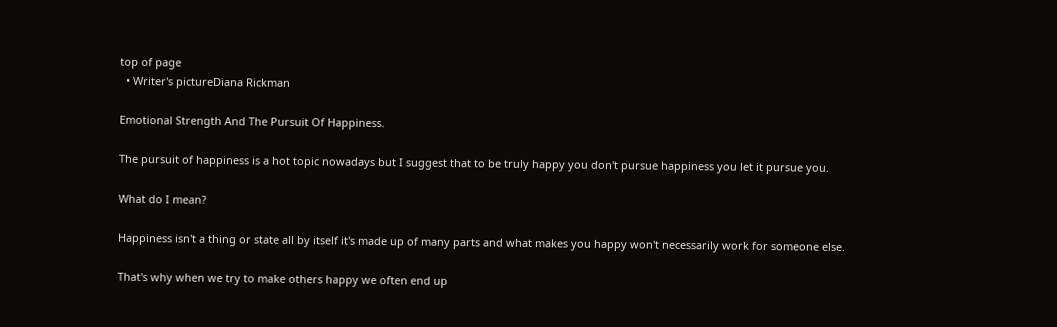top of page
  • Writer's pictureDiana Rickman

Emotional Strength And The Pursuit Of Happiness.

The pursuit of happiness is a hot topic nowadays but I suggest that to be truly happy you don't pursue happiness you let it pursue you.

What do I mean?

Happiness isn't a thing or state all by itself it's made up of many parts and what makes you happy won't necessarily work for someone else.

That's why when we try to make others happy we often end up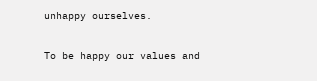unhappy ourselves.

To be happy our values and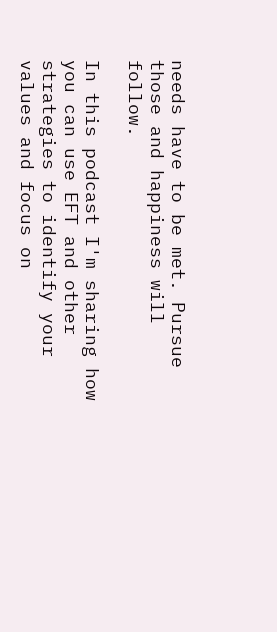needs have to be met. Pursue those and happiness will follow.

In this podcast I'm sharing how you can use EFT and other strategies to identify your values and focus on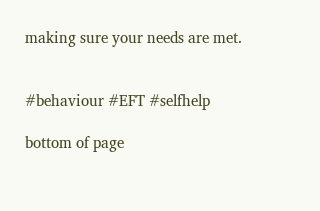making sure your needs are met.


#behaviour #EFT #selfhelp

bottom of page